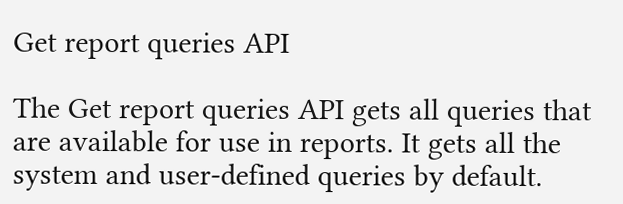Get report queries API

The Get report queries API gets all queries that are available for use in reports. It gets all the system and user-defined queries by default.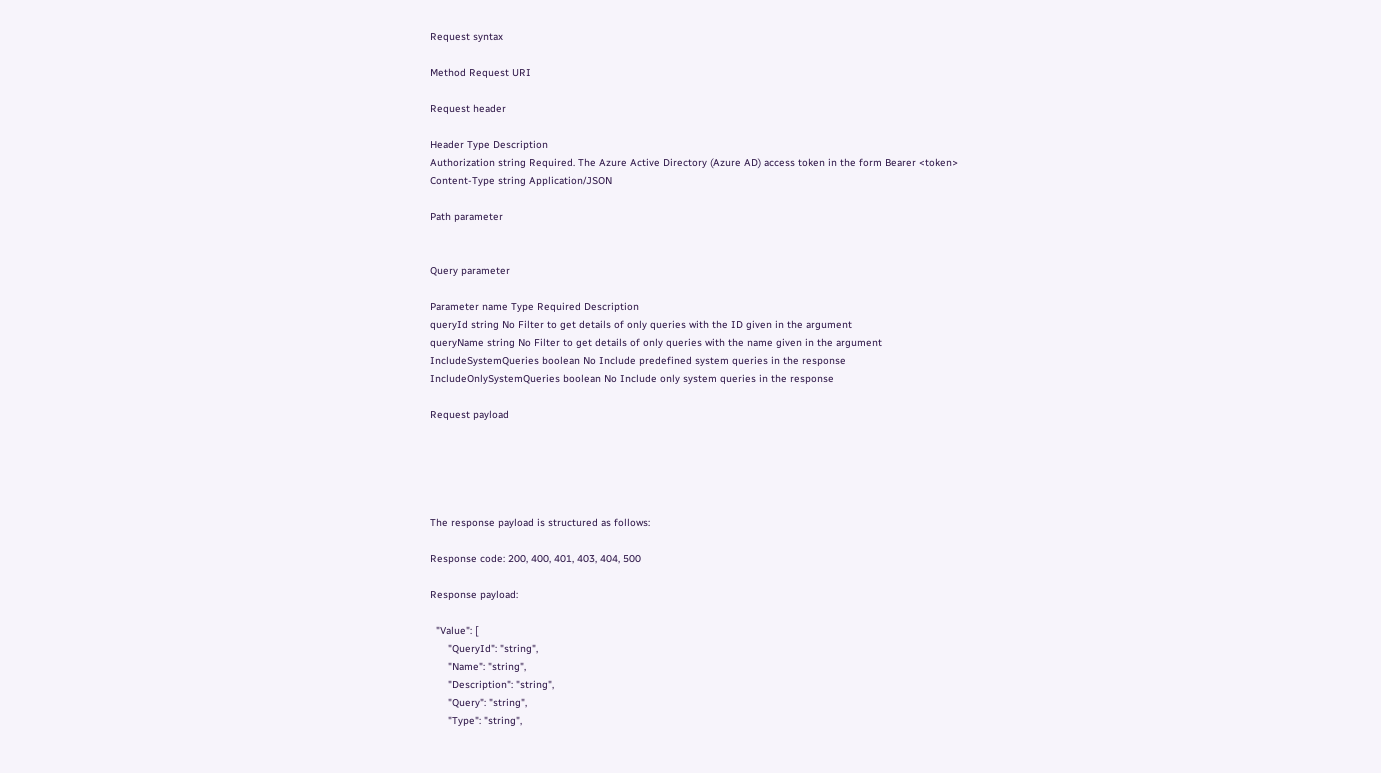Request syntax

Method Request URI

Request header

Header Type Description
Authorization string Required. The Azure Active Directory (Azure AD) access token in the form Bearer <token>
Content-Type string Application/JSON

Path parameter


Query parameter

Parameter name Type Required Description
queryId string No Filter to get details of only queries with the ID given in the argument
queryName string No Filter to get details of only queries with the name given in the argument
IncludeSystemQueries boolean No Include predefined system queries in the response
IncludeOnlySystemQueries boolean No Include only system queries in the response

Request payload





The response payload is structured as follows:

Response code: 200, 400, 401, 403, 404, 500

Response payload:

  "Value": [
      "QueryId": "string",
      "Name": "string",
      "Description": "string",
      "Query": "string",
      "Type": "string",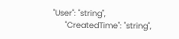"User": "string",
      "CreatedTime": "string",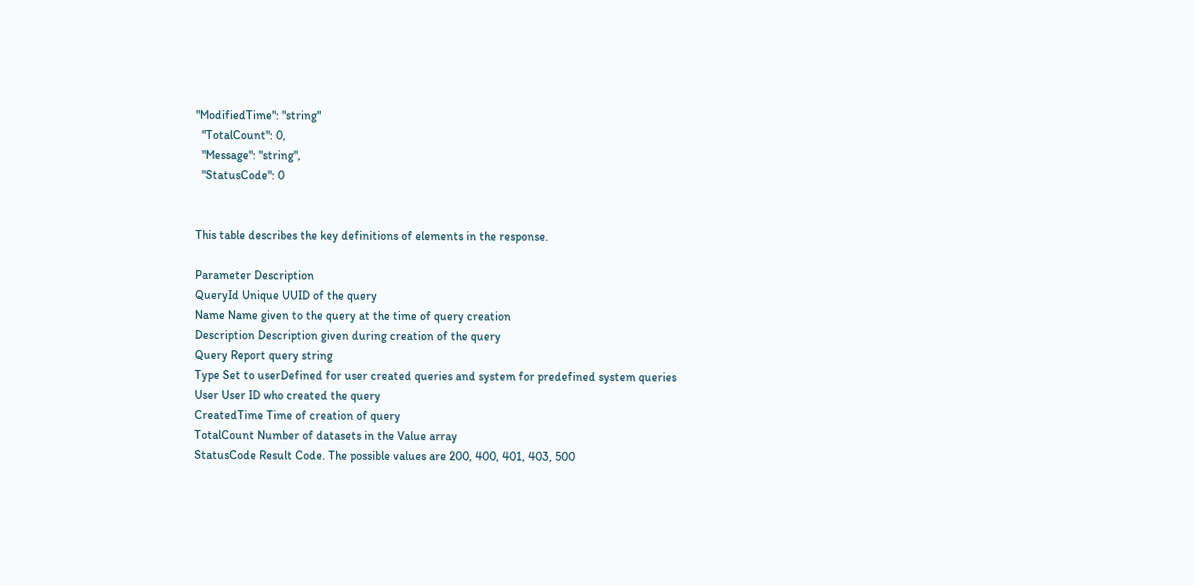"ModifiedTime": "string"
  "TotalCount": 0,
  "Message": "string",
  "StatusCode": 0


This table describes the key definitions of elements in the response.

Parameter Description
QueryId Unique UUID of the query
Name Name given to the query at the time of query creation
Description Description given during creation of the query
Query Report query string
Type Set to userDefined for user created queries and system for predefined system queries
User User ID who created the query
CreatedTime Time of creation of query
TotalCount Number of datasets in the Value array
StatusCode Result Code. The possible values are 200, 400, 401, 403, 500